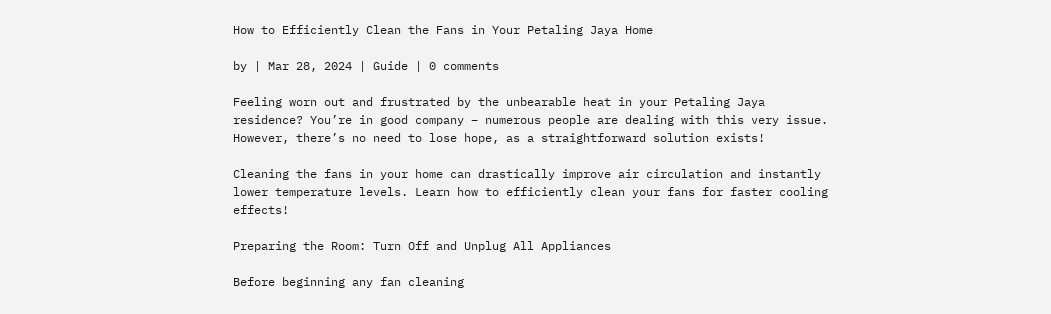How to Efficiently Clean the Fans in Your Petaling Jaya Home

by | Mar 28, 2024 | Guide | 0 comments

Feeling worn out and frustrated by the unbearable heat in your Petaling Jaya residence? You’re in good company – numerous people are dealing with this very issue. However, there’s no need to lose hope, as a straightforward solution exists!

Cleaning the fans in your home can drastically improve air circulation and instantly lower temperature levels. Learn how to efficiently clean your fans for faster cooling effects!

Preparing the Room: Turn Off and Unplug All Appliances

Before beginning any fan cleaning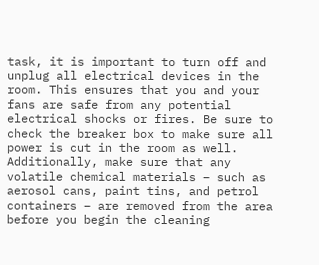task, it is important to turn off and unplug all electrical devices in the room. This ensures that you and your fans are safe from any potential electrical shocks or fires. Be sure to check the breaker box to make sure all power is cut in the room as well. Additionally, make sure that any volatile chemical materials – such as aerosol cans, paint tins, and petrol containers – are removed from the area before you begin the cleaning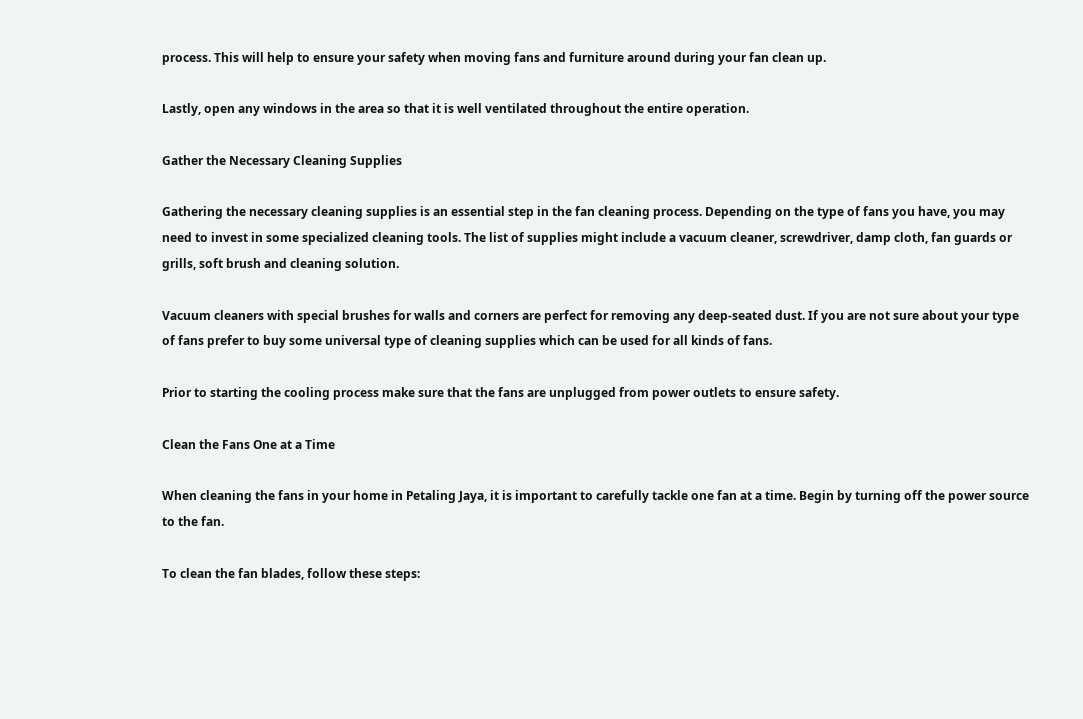process. This will help to ensure your safety when moving fans and furniture around during your fan clean up.

Lastly, open any windows in the area so that it is well ventilated throughout the entire operation.

Gather the Necessary Cleaning Supplies

Gathering the necessary cleaning supplies is an essential step in the fan cleaning process. Depending on the type of fans you have, you may need to invest in some specialized cleaning tools. The list of supplies might include a vacuum cleaner, screwdriver, damp cloth, fan guards or grills, soft brush and cleaning solution.

Vacuum cleaners with special brushes for walls and corners are perfect for removing any deep-seated dust. If you are not sure about your type of fans prefer to buy some universal type of cleaning supplies which can be used for all kinds of fans.

Prior to starting the cooling process make sure that the fans are unplugged from power outlets to ensure safety.

Clean the Fans One at a Time

When cleaning the fans in your home in Petaling Jaya, it is important to carefully tackle one fan at a time. Begin by turning off the power source to the fan.

To clean the fan blades, follow these steps: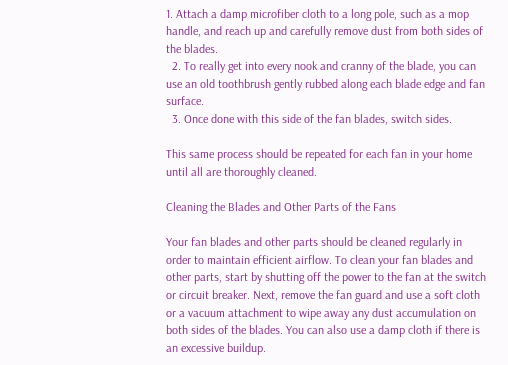1. Attach a damp microfiber cloth to a long pole, such as a mop handle, and reach up and carefully remove dust from both sides of the blades.
  2. To really get into every nook and cranny of the blade, you can use an old toothbrush gently rubbed along each blade edge and fan surface.
  3. Once done with this side of the fan blades, switch sides.

This same process should be repeated for each fan in your home until all are thoroughly cleaned.

Cleaning the Blades and Other Parts of the Fans

Your fan blades and other parts should be cleaned regularly in order to maintain efficient airflow. To clean your fan blades and other parts, start by shutting off the power to the fan at the switch or circuit breaker. Next, remove the fan guard and use a soft cloth or a vacuum attachment to wipe away any dust accumulation on both sides of the blades. You can also use a damp cloth if there is an excessive buildup.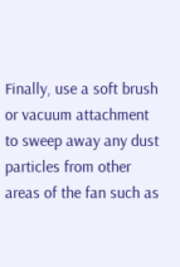Finally, use a soft brush or vacuum attachment to sweep away any dust particles from other areas of the fan such as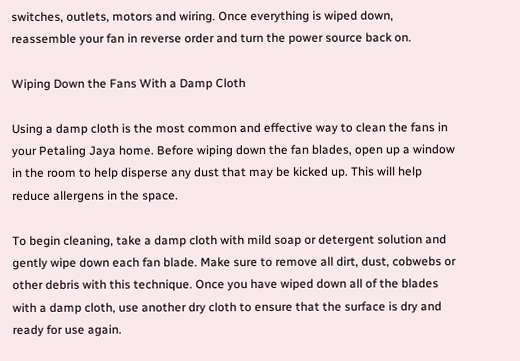switches, outlets, motors and wiring. Once everything is wiped down, reassemble your fan in reverse order and turn the power source back on.

Wiping Down the Fans With a Damp Cloth

Using a damp cloth is the most common and effective way to clean the fans in your Petaling Jaya home. Before wiping down the fan blades, open up a window in the room to help disperse any dust that may be kicked up. This will help reduce allergens in the space.

To begin cleaning, take a damp cloth with mild soap or detergent solution and gently wipe down each fan blade. Make sure to remove all dirt, dust, cobwebs or other debris with this technique. Once you have wiped down all of the blades with a damp cloth, use another dry cloth to ensure that the surface is dry and ready for use again.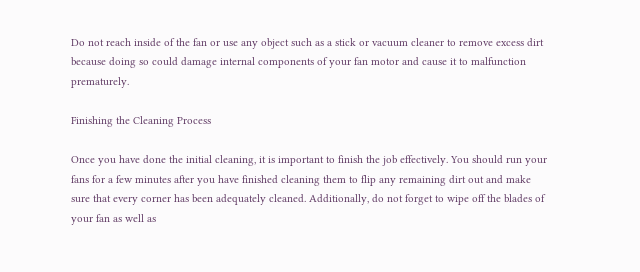Do not reach inside of the fan or use any object such as a stick or vacuum cleaner to remove excess dirt because doing so could damage internal components of your fan motor and cause it to malfunction prematurely.

Finishing the Cleaning Process

Once you have done the initial cleaning, it is important to finish the job effectively. You should run your fans for a few minutes after you have finished cleaning them to flip any remaining dirt out and make sure that every corner has been adequately cleaned. Additionally, do not forget to wipe off the blades of your fan as well as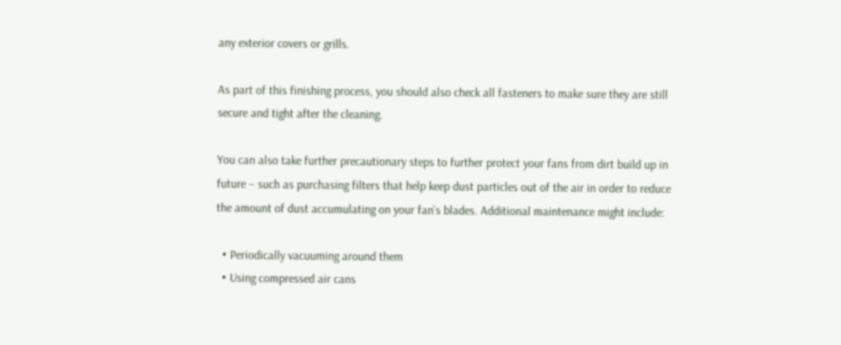any exterior covers or grills.

As part of this finishing process, you should also check all fasteners to make sure they are still secure and tight after the cleaning.

You can also take further precautionary steps to further protect your fans from dirt build up in future – such as purchasing filters that help keep dust particles out of the air in order to reduce the amount of dust accumulating on your fan’s blades. Additional maintenance might include:

  • Periodically vacuuming around them
  • Using compressed air cans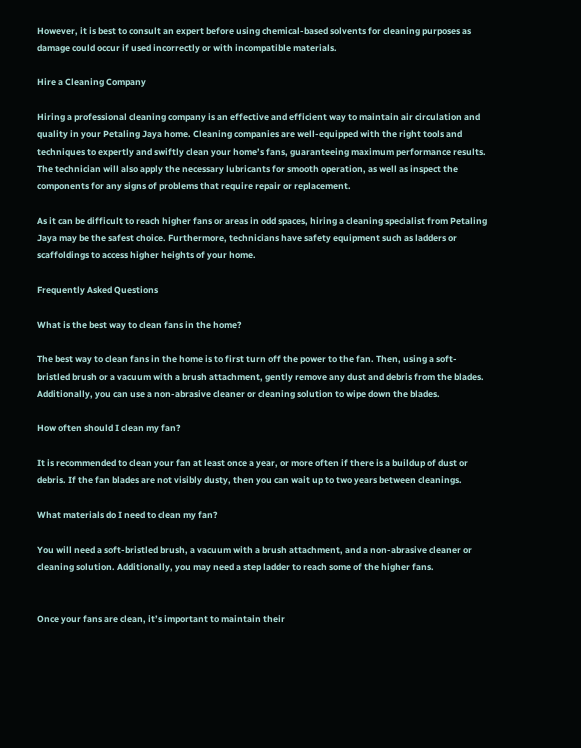However, it is best to consult an expert before using chemical-based solvents for cleaning purposes as damage could occur if used incorrectly or with incompatible materials.

Hire a Cleaning Company

Hiring a professional cleaning company is an effective and efficient way to maintain air circulation and quality in your Petaling Jaya home. Cleaning companies are well-equipped with the right tools and techniques to expertly and swiftly clean your home’s fans, guaranteeing maximum performance results. The technician will also apply the necessary lubricants for smooth operation, as well as inspect the components for any signs of problems that require repair or replacement.

As it can be difficult to reach higher fans or areas in odd spaces, hiring a cleaning specialist from Petaling Jaya may be the safest choice. Furthermore, technicians have safety equipment such as ladders or scaffoldings to access higher heights of your home.

Frequently Asked Questions

What is the best way to clean fans in the home?

The best way to clean fans in the home is to first turn off the power to the fan. Then, using a soft-bristled brush or a vacuum with a brush attachment, gently remove any dust and debris from the blades. Additionally, you can use a non-abrasive cleaner or cleaning solution to wipe down the blades.

How often should I clean my fan?

It is recommended to clean your fan at least once a year, or more often if there is a buildup of dust or debris. If the fan blades are not visibly dusty, then you can wait up to two years between cleanings.

What materials do I need to clean my fan?

You will need a soft-bristled brush, a vacuum with a brush attachment, and a non-abrasive cleaner or cleaning solution. Additionally, you may need a step ladder to reach some of the higher fans.


Once your fans are clean, it’s important to maintain their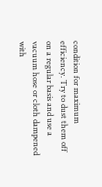condition for maximum efficiency. Try to dust them off on a regular basis and use a vacuum hose or cloth dampened with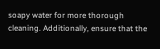soapy water for more thorough cleaning. Additionally, ensure that the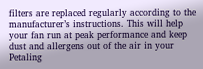filters are replaced regularly according to the manufacturer’s instructions. This will help your fan run at peak performance and keep dust and allergens out of the air in your Petaling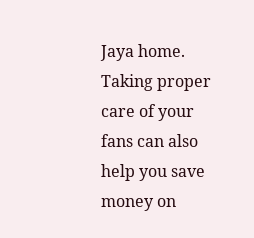Jaya home. Taking proper care of your fans can also help you save money on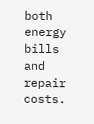both energy bills and repair costs.